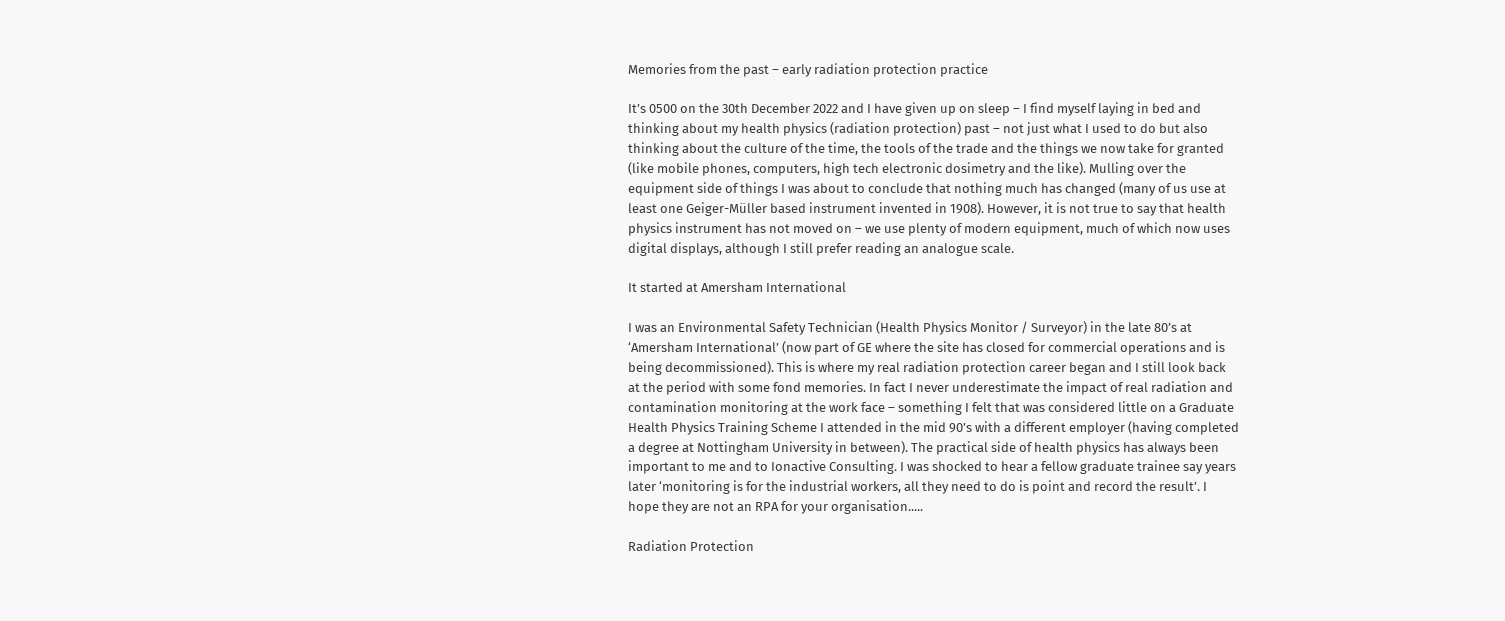Memories from the past – early radiation protection practice

It’s 0500 on the 30th December 2022 and I have given up on sleep – I find myself laying in bed and thinking about my health physics (radiation protection) past – not just what I used to do but also thinking about the culture of the time, the tools of the trade and the things we now take for granted (like mobile phones, computers, high tech electronic dosimetry and the like). Mulling over the equipment side of things I was about to conclude that nothing much has changed (many of us use at least one Geiger-Müller based instrument invented in 1908). However, it is not true to say that health physics instrument has not moved on – we use plenty of modern equipment, much of which now uses digital displays, although I still prefer reading an analogue scale.

It started at Amersham International

I was an Environmental Safety Technician (Health Physics Monitor / Surveyor) in the late 80’s at ‘Amersham International’ (now part of GE where the site has closed for commercial operations and is being decommissioned). This is where my real radiation protection career began and I still look back at the period with some fond memories. In fact I never underestimate the impact of real radiation and contamination monitoring at the work face – something I felt that was considered little on a Graduate Health Physics Training Scheme I attended in the mid 90’s with a different employer (having completed a degree at Nottingham University in between). The practical side of health physics has always been important to me and to Ionactive Consulting. I was shocked to hear a fellow graduate trainee say years later ‘monitoring is for the industrial workers, all they need to do is point and record the result’. I hope they are not an RPA for your organisation.....

Radiation Protection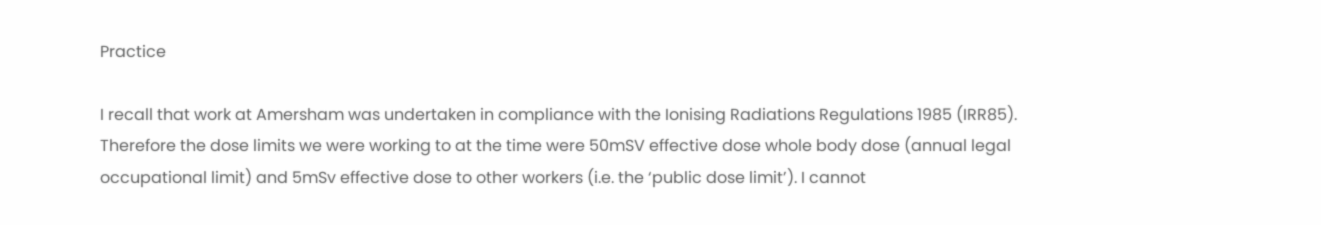Practice

I recall that work at Amersham was undertaken in compliance with the Ionising Radiations Regulations 1985 (IRR85). Therefore the dose limits we were working to at the time were 50mSV effective dose whole body dose (annual legal occupational limit) and 5mSv effective dose to other workers (i.e. the ‘public dose limit’). I cannot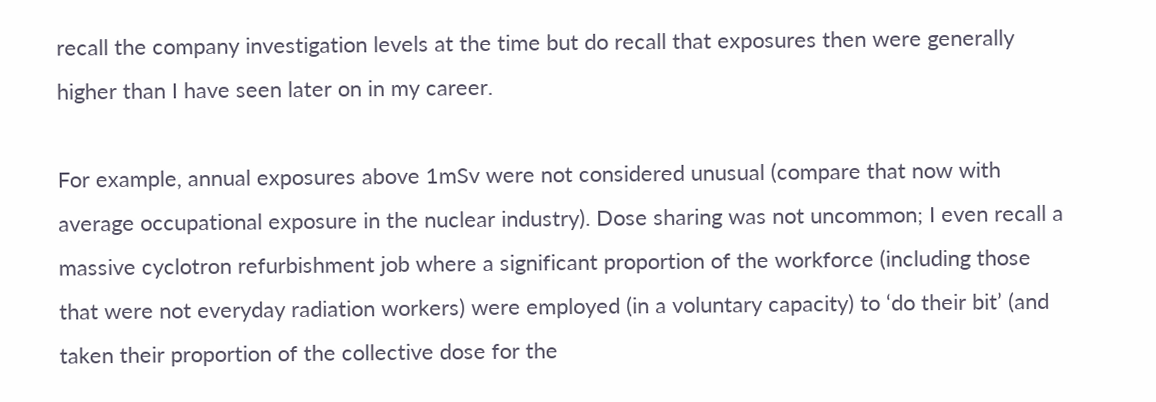recall the company investigation levels at the time but do recall that exposures then were generally higher than I have seen later on in my career.

For example, annual exposures above 1mSv were not considered unusual (compare that now with average occupational exposure in the nuclear industry). Dose sharing was not uncommon; I even recall a massive cyclotron refurbishment job where a significant proportion of the workforce (including those that were not everyday radiation workers) were employed (in a voluntary capacity) to ‘do their bit’ (and taken their proportion of the collective dose for the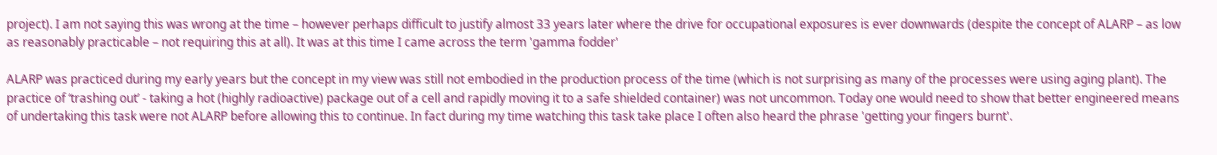project). I am not saying this was wrong at the time – however perhaps difficult to justify almost 33 years later where the drive for occupational exposures is ever downwards (despite the concept of ALARP – as low as reasonably practicable – not requiring this at all). It was at this time I came across the term 'gamma fodder'

ALARP was practiced during my early years but the concept in my view was still not embodied in the production process of the time (which is not surprising as many of the processes were using aging plant). The practice of ‘trashing out’ - taking a hot (highly radioactive) package out of a cell and rapidly moving it to a safe shielded container) was not uncommon. Today one would need to show that better engineered means of undertaking this task were not ALARP before allowing this to continue. In fact during my time watching this task take place I often also heard the phrase 'getting your fingers burnt'.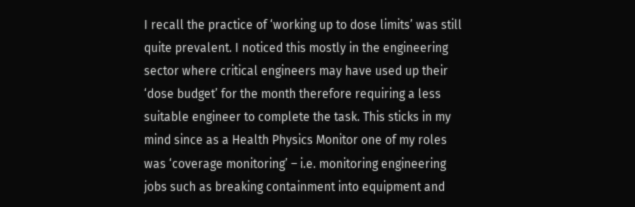I recall the practice of ‘working up to dose limits’ was still quite prevalent. I noticed this mostly in the engineering sector where critical engineers may have used up their ‘dose budget’ for the month therefore requiring a less suitable engineer to complete the task. This sticks in my mind since as a Health Physics Monitor one of my roles was ‘coverage monitoring’ – i.e. monitoring engineering jobs such as breaking containment into equipment and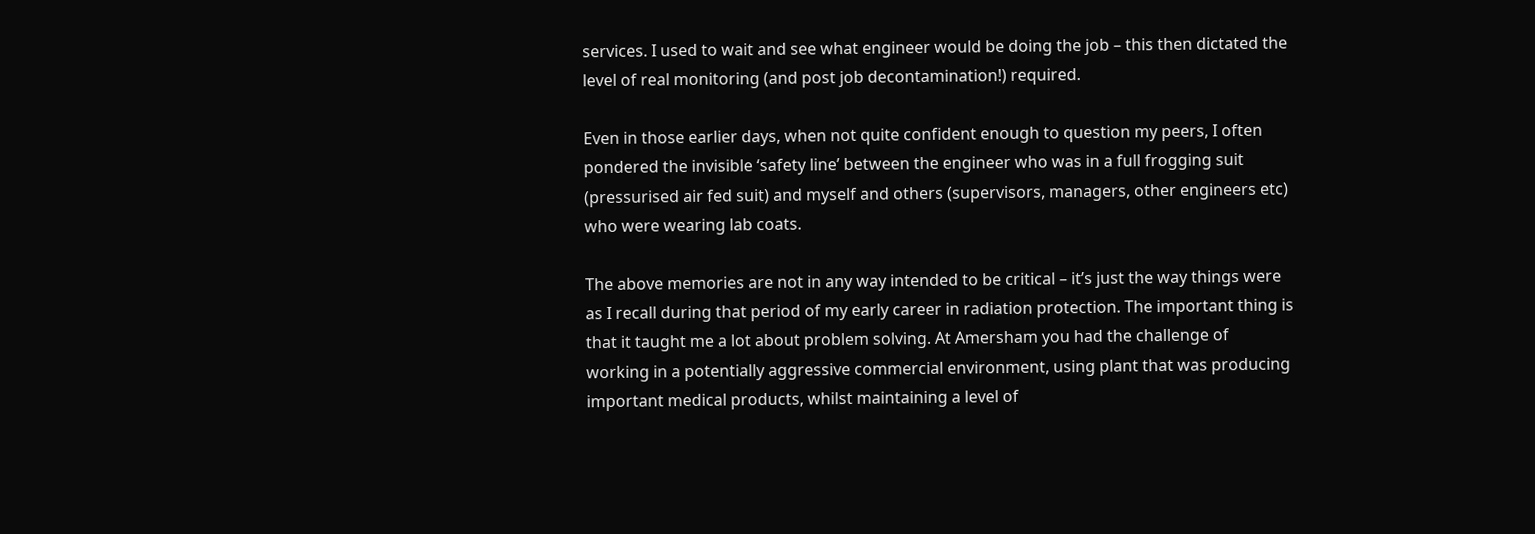services. I used to wait and see what engineer would be doing the job – this then dictated the level of real monitoring (and post job decontamination!) required.

Even in those earlier days, when not quite confident enough to question my peers, I often pondered the invisible ‘safety line’ between the engineer who was in a full frogging suit (pressurised air fed suit) and myself and others (supervisors, managers, other engineers etc) who were wearing lab coats.

The above memories are not in any way intended to be critical – it’s just the way things were as I recall during that period of my early career in radiation protection. The important thing is that it taught me a lot about problem solving. At Amersham you had the challenge of working in a potentially aggressive commercial environment, using plant that was producing important medical products, whilst maintaining a level of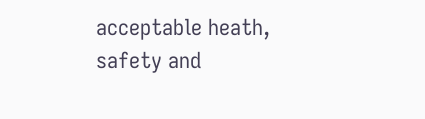acceptable heath, safety and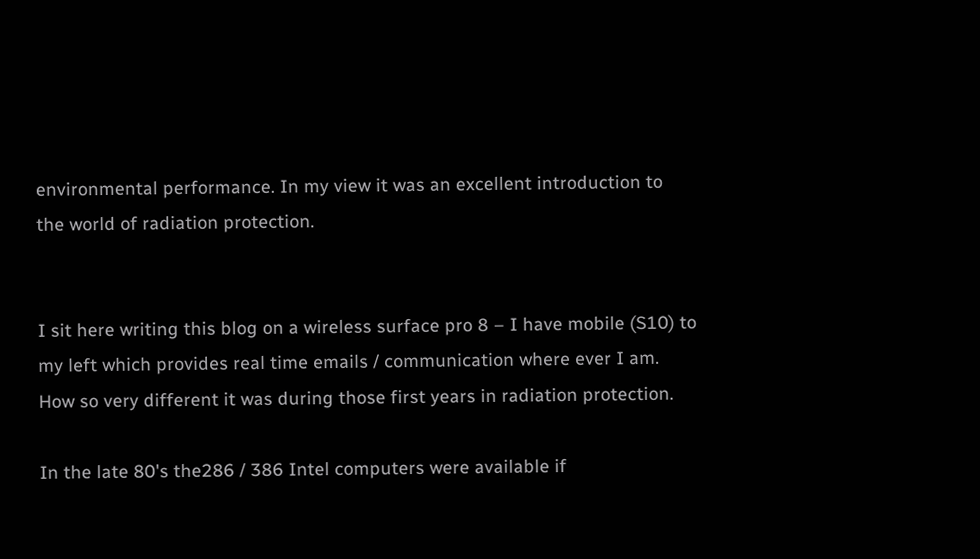environmental performance. In my view it was an excellent introduction to the world of radiation protection.


I sit here writing this blog on a wireless surface pro 8 – I have mobile (S10) to my left which provides real time emails / communication where ever I am. How so very different it was during those first years in radiation protection.

In the late 80's the286 / 386 Intel computers were available if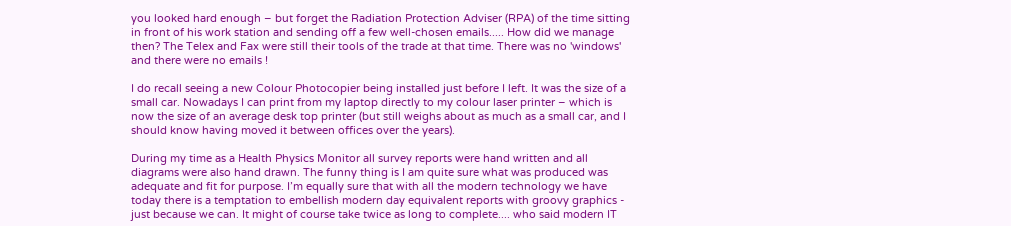you looked hard enough – but forget the Radiation Protection Adviser (RPA) of the time sitting in front of his work station and sending off a few well-chosen emails..... How did we manage then? The Telex and Fax were still their tools of the trade at that time. There was no 'windows' and there were no emails !

I do recall seeing a new Colour Photocopier being installed just before I left. It was the size of a small car. Nowadays I can print from my laptop directly to my colour laser printer – which is now the size of an average desk top printer (but still weighs about as much as a small car, and I should know having moved it between offices over the years).

During my time as a Health Physics Monitor all survey reports were hand written and all diagrams were also hand drawn. The funny thing is I am quite sure what was produced was adequate and fit for purpose. I’m equally sure that with all the modern technology we have today there is a temptation to embellish modern day equivalent reports with groovy graphics - just because we can. It might of course take twice as long to complete.... who said modern IT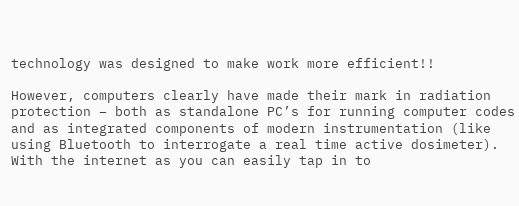technology was designed to make work more efficient!!

However, computers clearly have made their mark in radiation protection – both as standalone PC’s for running computer codes and as integrated components of modern instrumentation (like using Bluetooth to interrogate a real time active dosimeter). With the internet as you can easily tap in to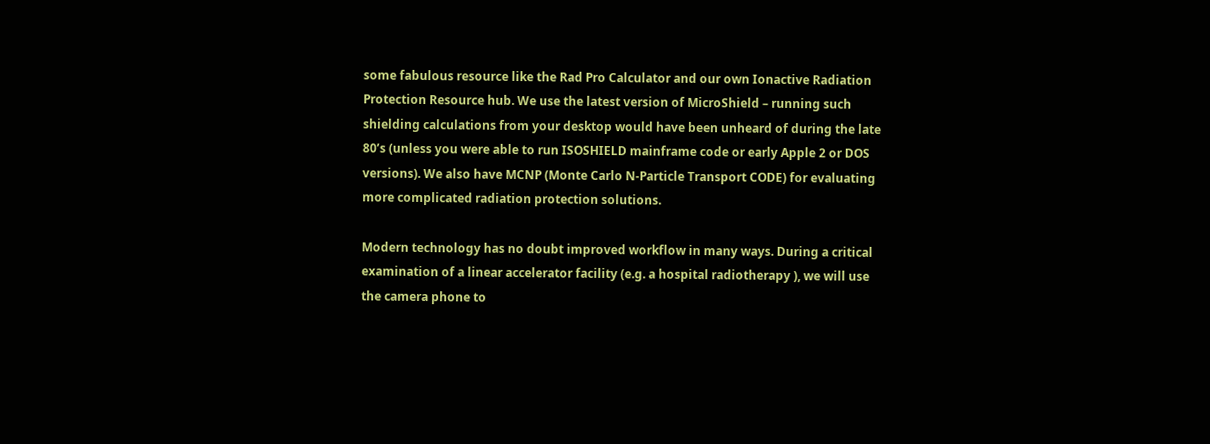some fabulous resource like the Rad Pro Calculator and our own Ionactive Radiation Protection Resource hub. We use the latest version of MicroShield – running such shielding calculations from your desktop would have been unheard of during the late 80’s (unless you were able to run ISOSHIELD mainframe code or early Apple 2 or DOS versions). We also have MCNP (Monte Carlo N-Particle Transport CODE) for evaluating more complicated radiation protection solutions.

Modern technology has no doubt improved workflow in many ways. During a critical examination of a linear accelerator facility (e.g. a hospital radiotherapy ), we will use the camera phone to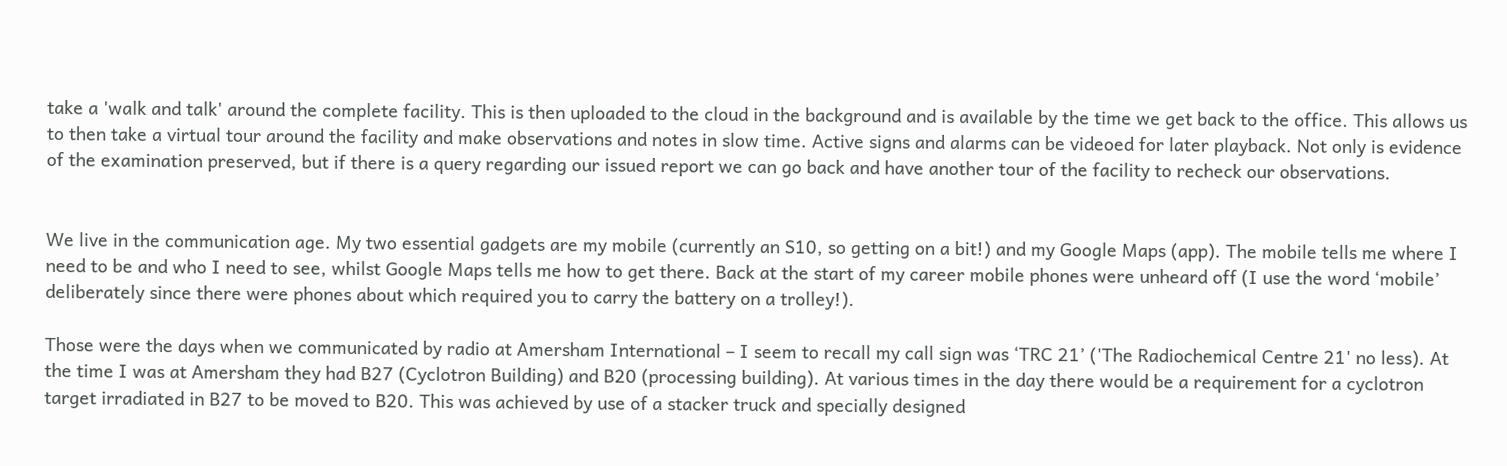take a 'walk and talk' around the complete facility. This is then uploaded to the cloud in the background and is available by the time we get back to the office. This allows us to then take a virtual tour around the facility and make observations and notes in slow time. Active signs and alarms can be videoed for later playback. Not only is evidence of the examination preserved, but if there is a query regarding our issued report we can go back and have another tour of the facility to recheck our observations.


We live in the communication age. My two essential gadgets are my mobile (currently an S10, so getting on a bit!) and my Google Maps (app). The mobile tells me where I need to be and who I need to see, whilst Google Maps tells me how to get there. Back at the start of my career mobile phones were unheard off (I use the word ‘mobile’ deliberately since there were phones about which required you to carry the battery on a trolley!).

Those were the days when we communicated by radio at Amersham International – I seem to recall my call sign was ‘TRC 21’ ('The Radiochemical Centre 21' no less). At the time I was at Amersham they had B27 (Cyclotron Building) and B20 (processing building). At various times in the day there would be a requirement for a cyclotron target irradiated in B27 to be moved to B20. This was achieved by use of a stacker truck and specially designed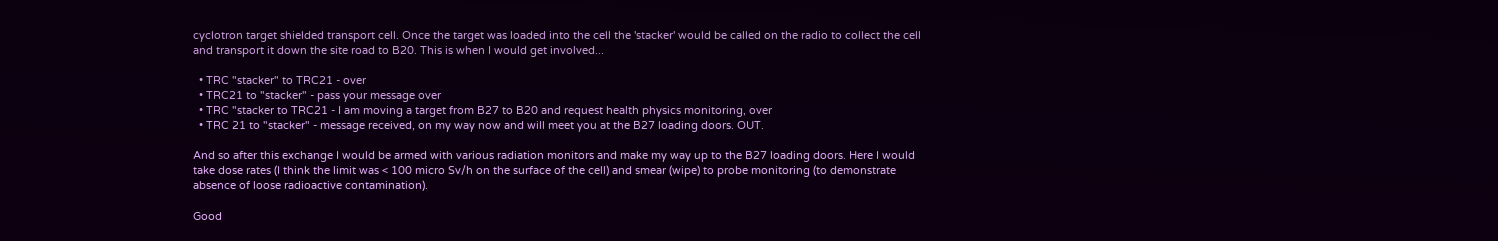cyclotron target shielded transport cell. Once the target was loaded into the cell the 'stacker' would be called on the radio to collect the cell and transport it down the site road to B20. This is when I would get involved...

  • TRC "stacker" to TRC21 - over
  • TRC21 to "stacker" - pass your message over
  • TRC "stacker to TRC21 - I am moving a target from B27 to B20 and request health physics monitoring, over
  • TRC 21 to "stacker" - message received, on my way now and will meet you at the B27 loading doors. OUT.

And so after this exchange I would be armed with various radiation monitors and make my way up to the B27 loading doors. Here I would take dose rates (I think the limit was < 100 micro Sv/h on the surface of the cell) and smear (wipe) to probe monitoring (to demonstrate absence of loose radioactive contamination).

Good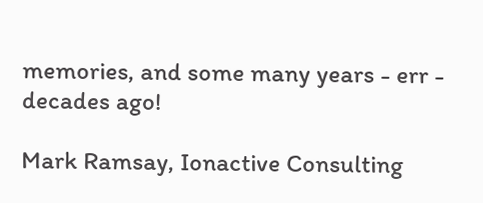memories, and some many years - err - decades ago!

Mark Ramsay, Ionactive Consulting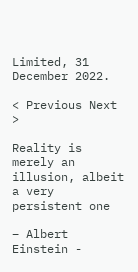Limited, 31 December 2022.

< Previous Next >

Reality is merely an illusion, albeit a very persistent one

– Albert Einstein -